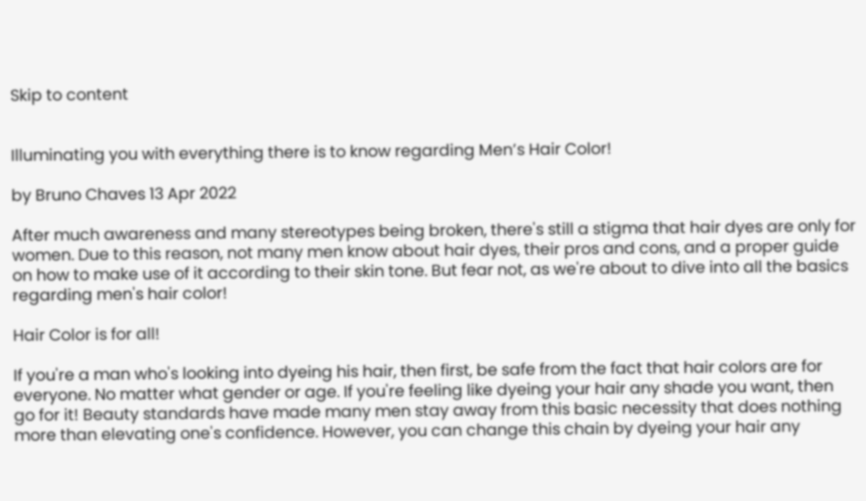Skip to content


Illuminating you with everything there is to know regarding Men’s Hair Color!

by Bruno Chaves 13 Apr 2022

After much awareness and many stereotypes being broken, there's still a stigma that hair dyes are only for women. Due to this reason, not many men know about hair dyes, their pros and cons, and a proper guide on how to make use of it according to their skin tone. But fear not, as we're about to dive into all the basics regarding men's hair color!

Hair Color is for all!

If you're a man who's looking into dyeing his hair, then first, be safe from the fact that hair colors are for everyone. No matter what gender or age. If you're feeling like dyeing your hair any shade you want, then go for it! Beauty standards have made many men stay away from this basic necessity that does nothing more than elevating one's confidence. However, you can change this chain by dyeing your hair any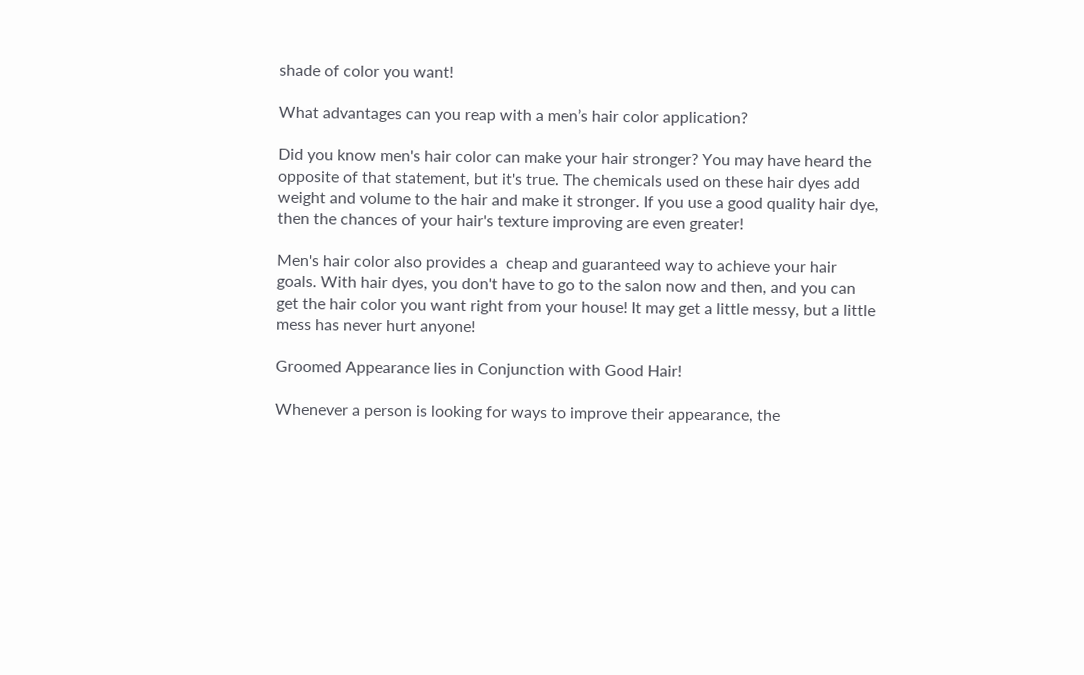shade of color you want!

What advantages can you reap with a men’s hair color application?

Did you know men's hair color can make your hair stronger? You may have heard the opposite of that statement, but it's true. The chemicals used on these hair dyes add weight and volume to the hair and make it stronger. If you use a good quality hair dye, then the chances of your hair's texture improving are even greater!

Men's hair color also provides a  cheap and guaranteed way to achieve your hair goals. With hair dyes, you don't have to go to the salon now and then, and you can get the hair color you want right from your house! It may get a little messy, but a little mess has never hurt anyone!

Groomed Appearance lies in Conjunction with Good Hair!

Whenever a person is looking for ways to improve their appearance, the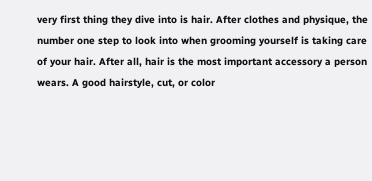very first thing they dive into is hair. After clothes and physique, the number one step to look into when grooming yourself is taking care of your hair. After all, hair is the most important accessory a person wears. A good hairstyle, cut, or color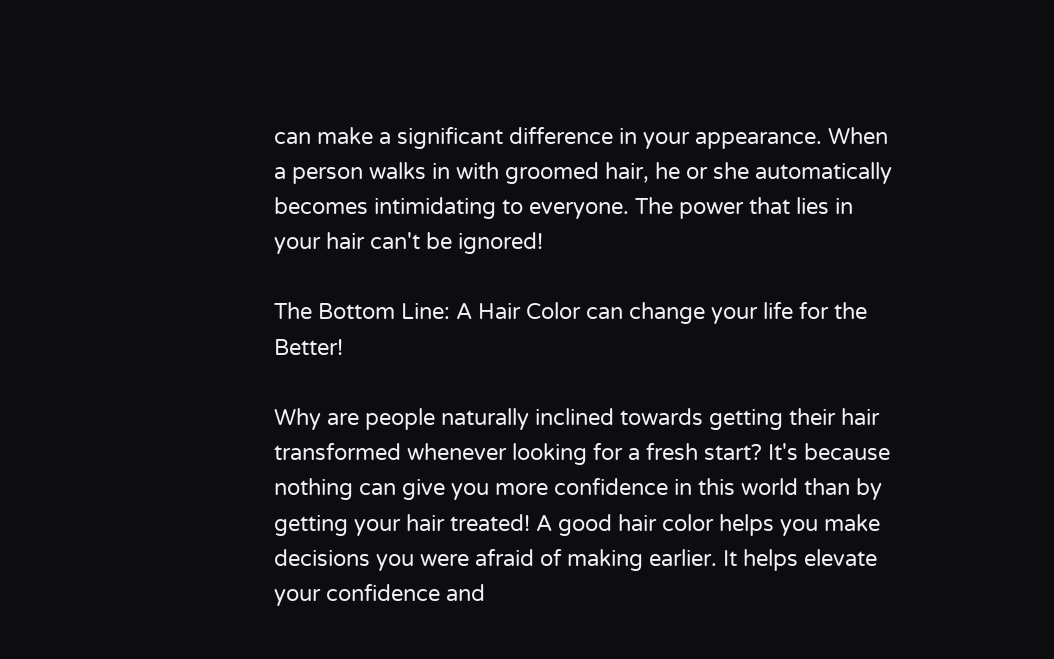can make a significant difference in your appearance. When a person walks in with groomed hair, he or she automatically becomes intimidating to everyone. The power that lies in your hair can't be ignored!

The Bottom Line: A Hair Color can change your life for the Better!

Why are people naturally inclined towards getting their hair transformed whenever looking for a fresh start? It's because nothing can give you more confidence in this world than by getting your hair treated! A good hair color helps you make decisions you were afraid of making earlier. It helps elevate your confidence and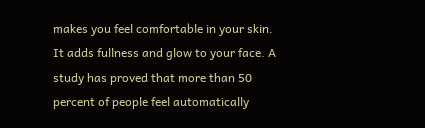makes you feel comfortable in your skin. It adds fullness and glow to your face. A study has proved that more than 50 percent of people feel automatically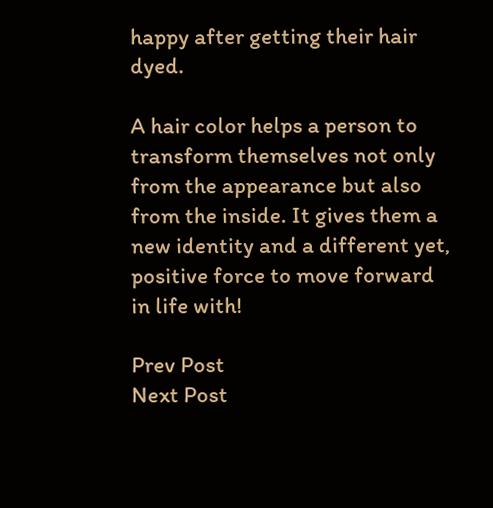happy after getting their hair dyed.

A hair color helps a person to transform themselves not only from the appearance but also from the inside. It gives them a new identity and a different yet, positive force to move forward in life with!

Prev Post
Next Post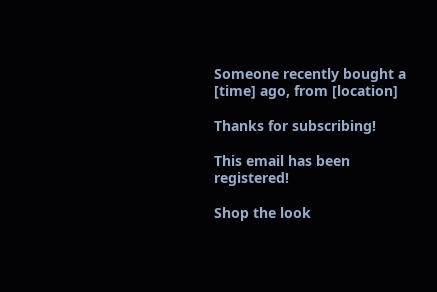Someone recently bought a
[time] ago, from [location]

Thanks for subscribing!

This email has been registered!

Shop the look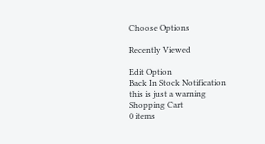Choose Options

Recently Viewed

Edit Option
Back In Stock Notification
this is just a warning
Shopping Cart
0 items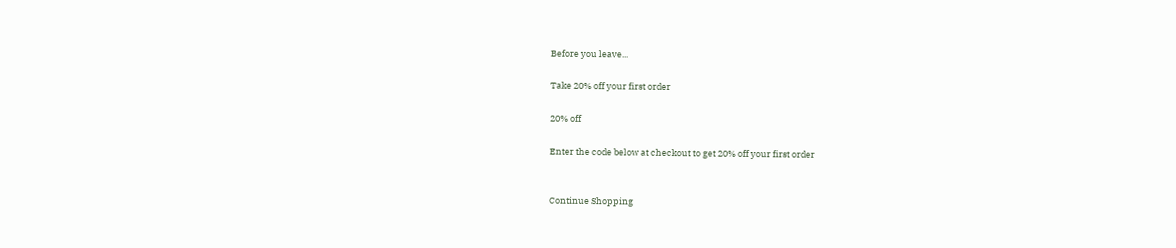Before you leave...

Take 20% off your first order

20% off

Enter the code below at checkout to get 20% off your first order


Continue Shopping